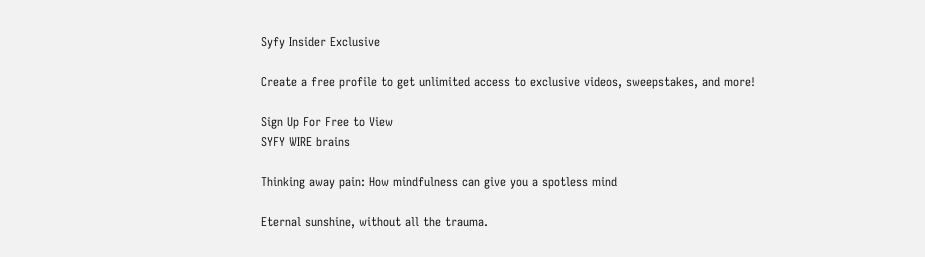Syfy Insider Exclusive

Create a free profile to get unlimited access to exclusive videos, sweepstakes, and more!

Sign Up For Free to View
SYFY WIRE brains

Thinking away pain: How mindfulness can give you a spotless mind

Eternal sunshine, without all the trauma.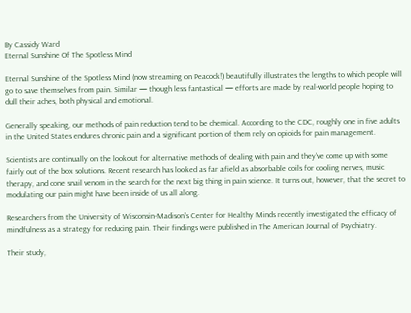By Cassidy Ward
Eternal Sunshine Of The Spotless Mind

Eternal Sunshine of the Spotless Mind (now streaming on Peacock!) beautifully illustrates the lengths to which people will go to save themselves from pain. Similar — though less fantastical — efforts are made by real-world people hoping to dull their aches, both physical and emotional.

Generally speaking, our methods of pain reduction tend to be chemical. According to the CDC, roughly one in five adults in the United States endures chronic pain and a significant portion of them rely on opioids for pain management.

Scientists are continually on the lookout for alternative methods of dealing with pain and they’ve come up with some fairly out of the box solutions. Recent research has looked as far afield as absorbable coils for cooling nerves, music therapy, and cone snail venom in the search for the next big thing in pain science. It turns out, however, that the secret to modulating our pain might have been inside of us all along.

Researchers from the University of Wisconsin-Madison’s Center for Healthy Minds recently investigated the efficacy of mindfulness as a strategy for reducing pain. Their findings were published in The American Journal of Psychiatry.

Their study,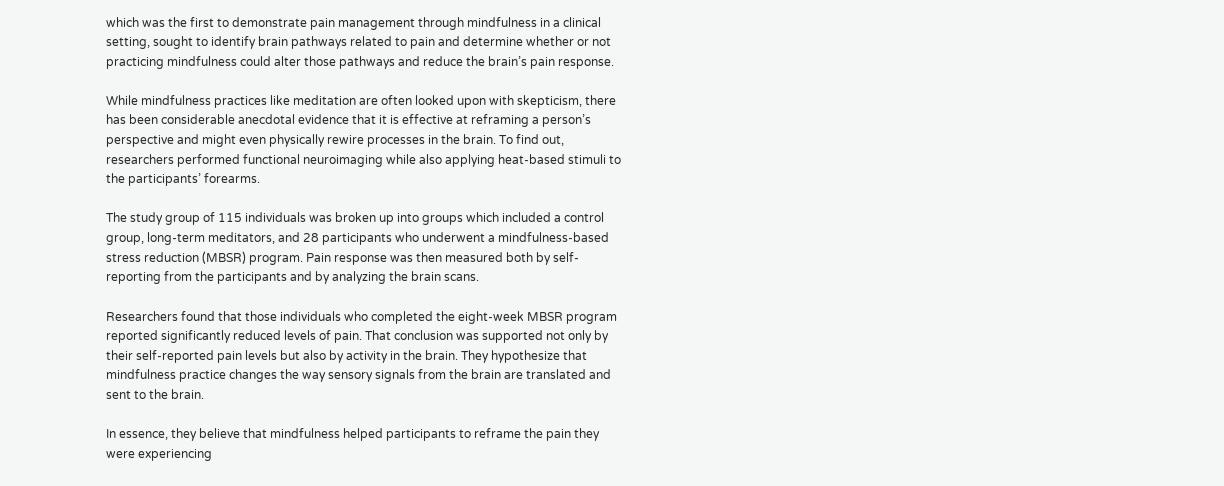which was the first to demonstrate pain management through mindfulness in a clinical setting, sought to identify brain pathways related to pain and determine whether or not practicing mindfulness could alter those pathways and reduce the brain’s pain response.

While mindfulness practices like meditation are often looked upon with skepticism, there has been considerable anecdotal evidence that it is effective at reframing a person’s perspective and might even physically rewire processes in the brain. To find out, researchers performed functional neuroimaging while also applying heat-based stimuli to the participants’ forearms.

The study group of 115 individuals was broken up into groups which included a control group, long-term meditators, and 28 participants who underwent a mindfulness-based stress reduction (MBSR) program. Pain response was then measured both by self-reporting from the participants and by analyzing the brain scans.

Researchers found that those individuals who completed the eight-week MBSR program reported significantly reduced levels of pain. That conclusion was supported not only by their self-reported pain levels but also by activity in the brain. They hypothesize that mindfulness practice changes the way sensory signals from the brain are translated and sent to the brain.

In essence, they believe that mindfulness helped participants to reframe the pain they were experiencing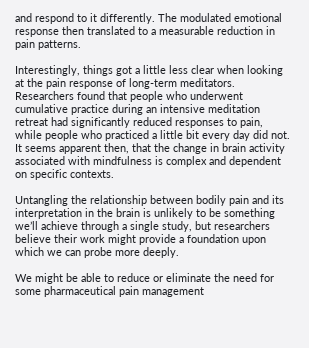and respond to it differently. The modulated emotional response then translated to a measurable reduction in pain patterns.

Interestingly, things got a little less clear when looking at the pain response of long-term meditators. Researchers found that people who underwent cumulative practice during an intensive meditation retreat had significantly reduced responses to pain, while people who practiced a little bit every day did not. It seems apparent then, that the change in brain activity associated with mindfulness is complex and dependent on specific contexts.

Untangling the relationship between bodily pain and its interpretation in the brain is unlikely to be something we’ll achieve through a single study, but researchers believe their work might provide a foundation upon which we can probe more deeply.

We might be able to reduce or eliminate the need for some pharmaceutical pain management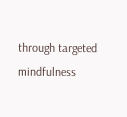through targeted mindfulness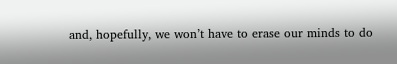and, hopefully, we won’t have to erase our minds to do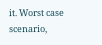it. Worst case scenario,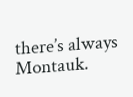there’s always Montauk.